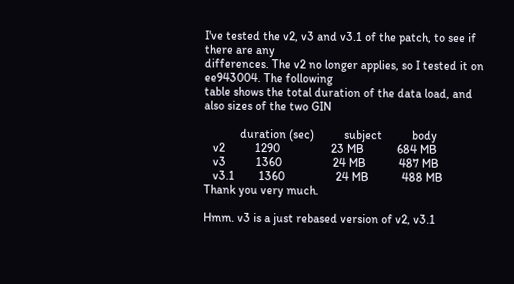I've tested the v2, v3 and v3.1 of the patch, to see if there are any
differences. The v2 no longer applies, so I tested it on ee943004. The following
table shows the total duration of the data load, and also sizes of the two GIN

            duration (sec)          subject          body
   v2          1290                 23 MB           684 MB
   v3          1360                 24 MB           487 MB
   v3.1        1360                 24 MB           488 MB
Thank you very much.

Hmm. v3 is a just rebased version of v2, v3.1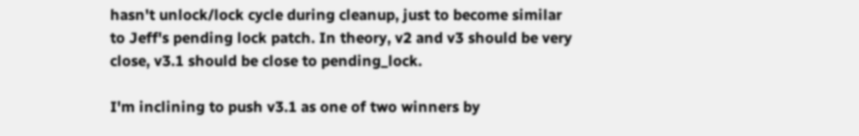hasn't unlock/lock cycle during cleanup, just to become similar to Jeff's pending lock patch. In theory, v2 and v3 should be very close, v3.1 should be close to pending_lock.

I'm inclining to push v3.1 as one of two winners by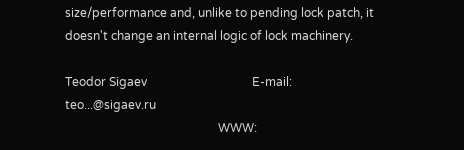size/performance and, unlike to pending lock patch, it doesn't change an internal logic of lock machinery.

Teodor Sigaev                                   E-mail: teo...@sigaev.ru
                                                   WWW: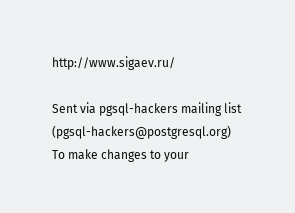http://www.sigaev.ru/

Sent via pgsql-hackers mailing list (pgsql-hackers@postgresql.org)
To make changes to your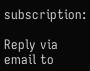subscription:

Reply via email to